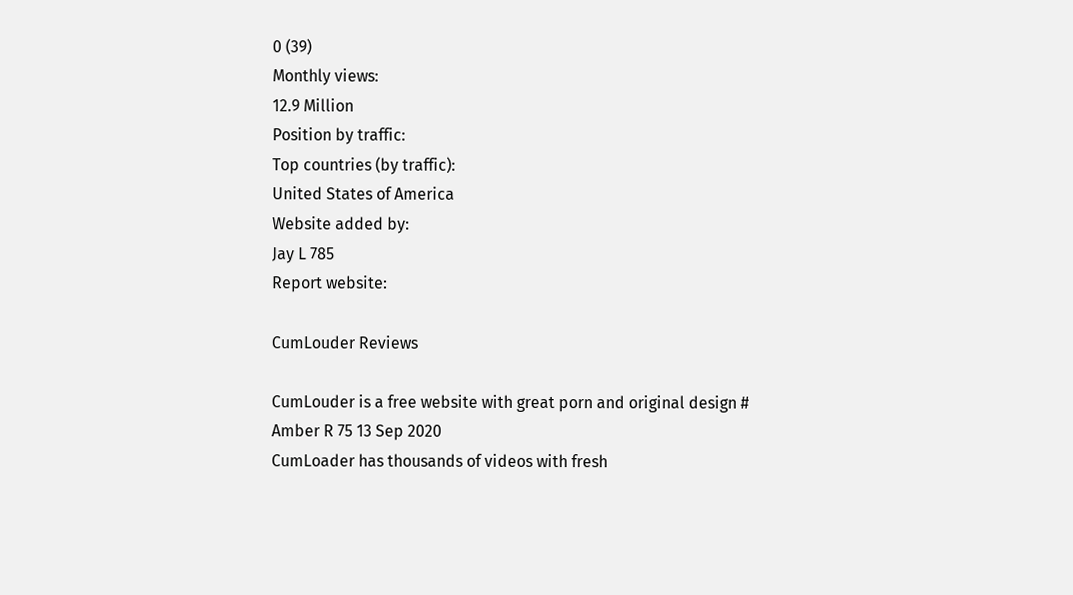0 (39)
Monthly views:
12.9 Million
Position by traffic:
Top countries (by traffic):
United States of America
Website added by:
Jay L 785
Report website:

CumLouder Reviews

CumLouder is a free website with great porn and original design #
Amber R 75 13 Sep 2020
CumLoader has thousands of videos with fresh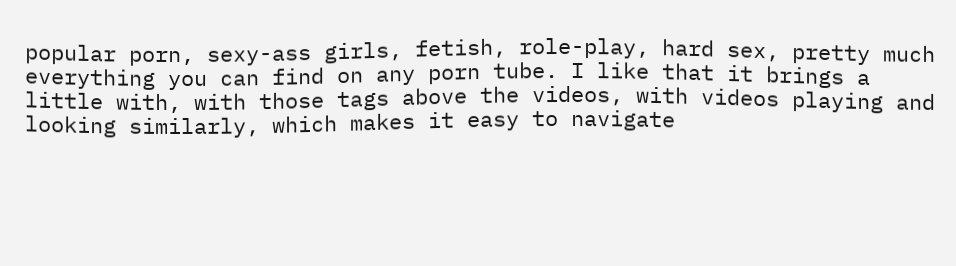popular porn, sexy-ass girls, fetish, role-play, hard sex, pretty much everything you can find on any porn tube. I like that it brings a little with, with those tags above the videos, with videos playing and looking similarly, which makes it easy to navigate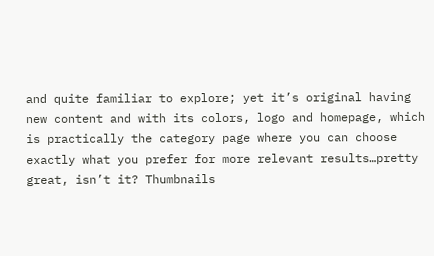and quite familiar to explore; yet it’s original having new content and with its colors, logo and homepage, which is practically the category page where you can choose exactly what you prefer for more relevant results…pretty great, isn’t it? Thumbnails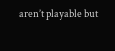aren’t playable but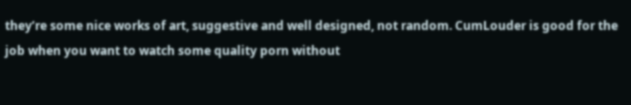they’re some nice works of art, suggestive and well designed, not random. CumLouder is good for the job when you want to watch some quality porn without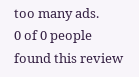too many ads.
0 of 0 people found this review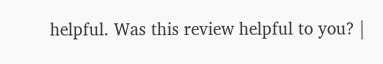helpful. Was this review helpful to you? |